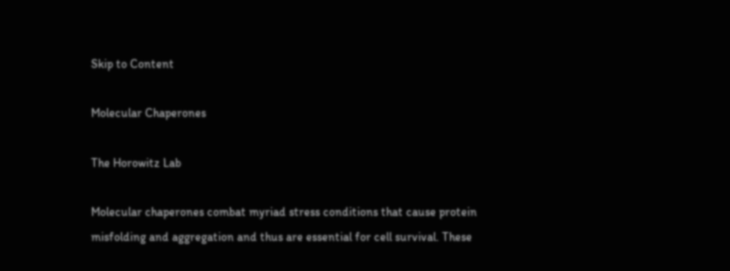Skip to Content

Molecular Chaperones

The Horowitz Lab

Molecular chaperones combat myriad stress conditions that cause protein misfolding and aggregation and thus are essential for cell survival. These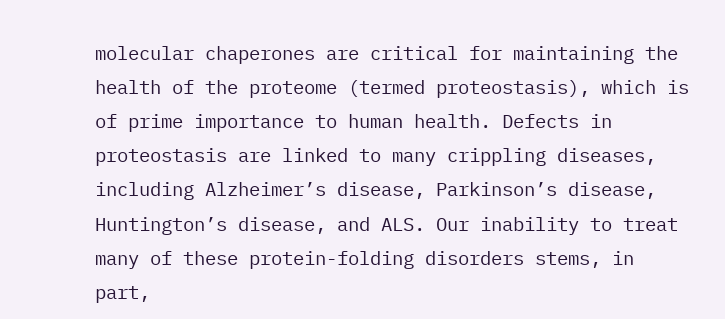molecular chaperones are critical for maintaining the health of the proteome (termed proteostasis), which is of prime importance to human health. Defects in proteostasis are linked to many crippling diseases, including Alzheimer’s disease, Parkinson’s disease, Huntington’s disease, and ALS. Our inability to treat many of these protein-folding disorders stems, in part,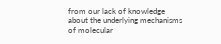from our lack of knowledge about the underlying mechanisms of molecular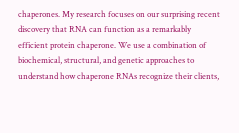chaperones. My research focuses on our surprising recent discovery that RNA can function as a remarkably efficient protein chaperone. We use a combination of biochemical, structural, and genetic approaches to understand how chaperone RNAs recognize their clients,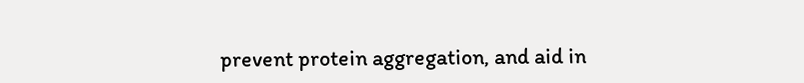prevent protein aggregation, and aid in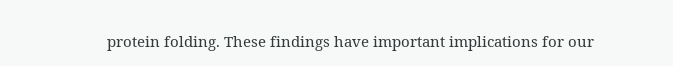protein folding. These findings have important implications for our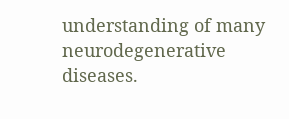understanding of many neurodegenerative diseases.